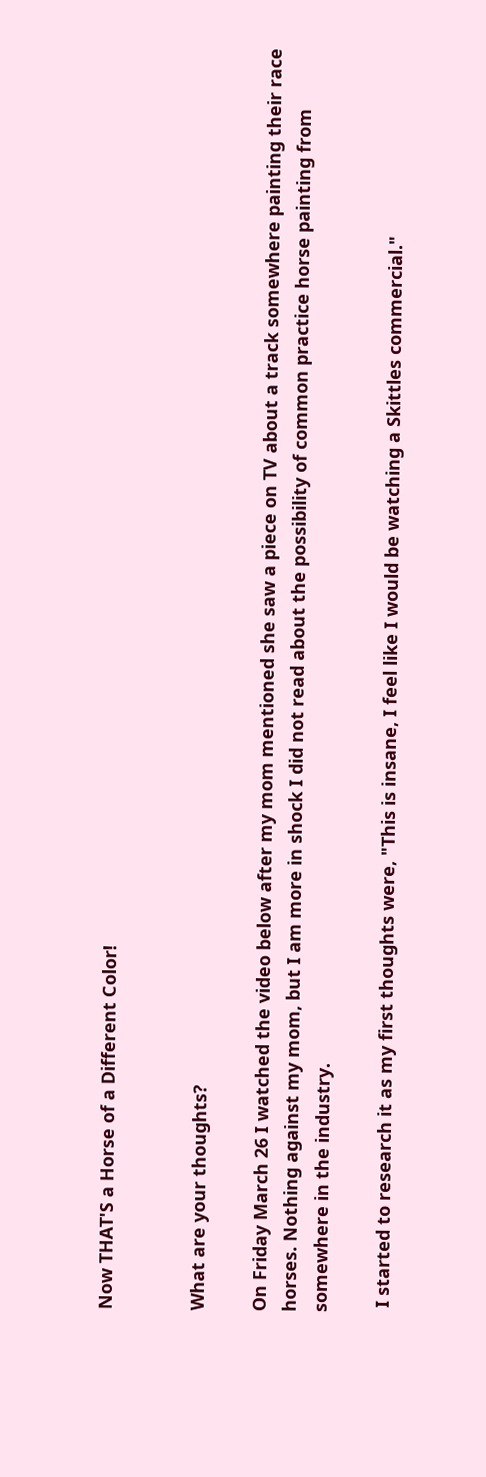Now THAT'S a Horse of a Different Color!


What are your thoughts?

On Friday March 26 I watched the video below after my mom mentioned she saw a piece on TV about a track somewhere painting their race horses. Nothing against my mom, but I am more in shock I did not read about the possibility of common practice horse painting from somewhere in the industry.

 I started to research it as my first thoughts were, "This is insane, I feel like I would be watching a Skittles commercial."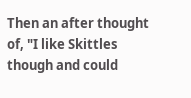Then an after thought of, "I like Skittles though and could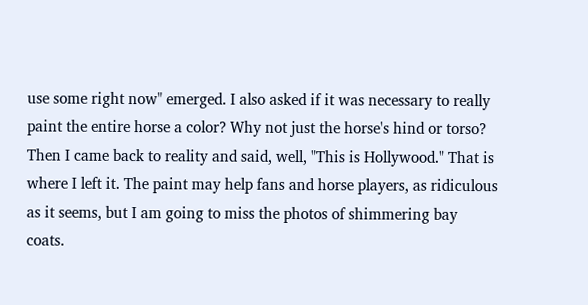use some right now" emerged. I also asked if it was necessary to really paint the entire horse a color? Why not just the horse's hind or torso? Then I came back to reality and said, well, "This is Hollywood." That is where I left it. The paint may help fans and horse players, as ridiculous as it seems, but I am going to miss the photos of shimmering bay coats.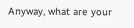Anyway, what are your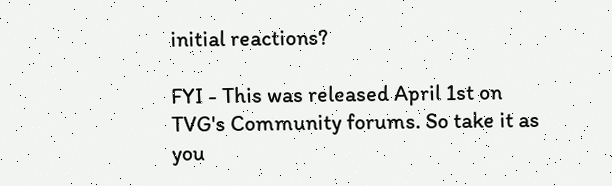initial reactions?

FYI - This was released April 1st on TVG's Community forums. So take it as you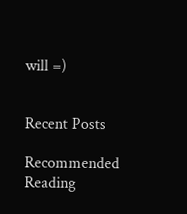will =)


Recent Posts

Recommended Reading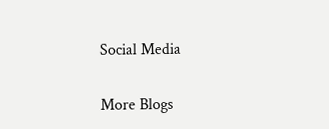Social Media

More Blogs